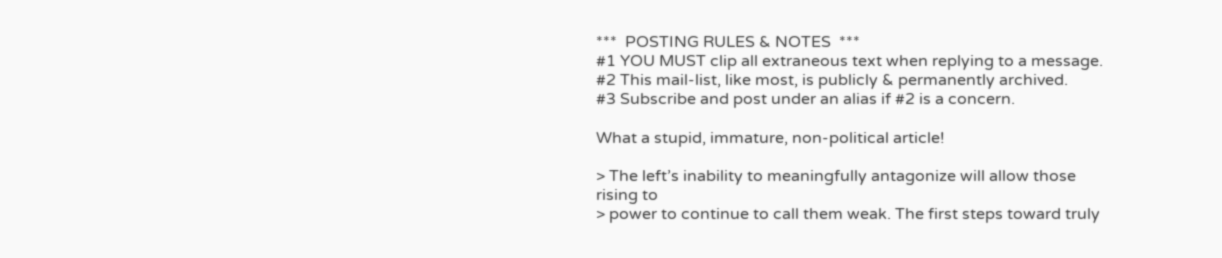***  POSTING RULES & NOTES  ***
#1 YOU MUST clip all extraneous text when replying to a message.
#2 This mail-list, like most, is publicly & permanently archived.
#3 Subscribe and post under an alias if #2 is a concern.

What a stupid, immature, non-political article!

> The left’s inability to meaningfully antagonize will allow those rising to
> power to continue to call them weak. The first steps toward truly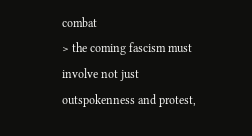combat
> the coming fascism must involve not just outspokenness and protest,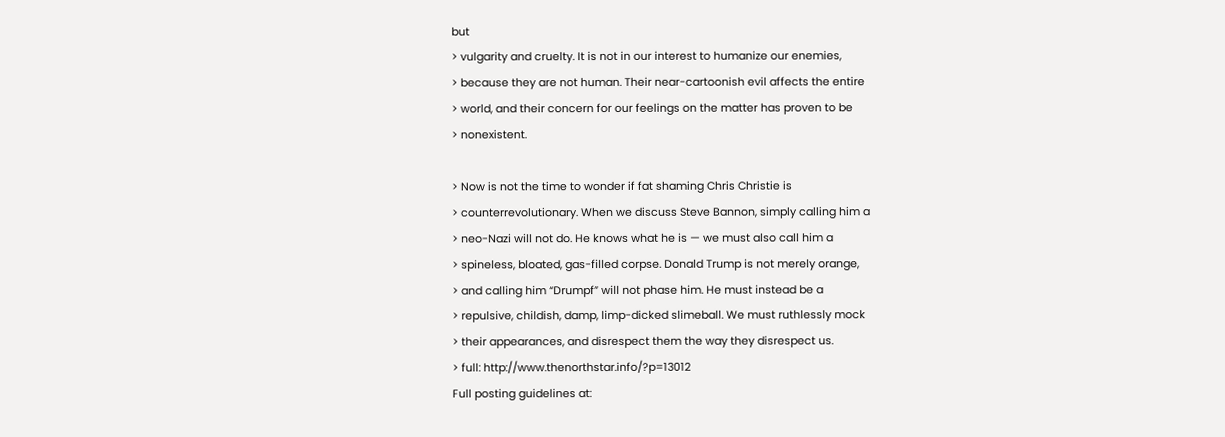but
> vulgarity and cruelty. It is not in our interest to humanize our enemies,
> because they are not human. Their near-cartoonish evil affects the entire
> world, and their concern for our feelings on the matter has proven to be
> nonexistent.

> Now is not the time to wonder if fat shaming Chris Christie is
> counterrevolutionary. When we discuss Steve Bannon, simply calling him a
> neo-Nazi will not do. He knows what he is — we must also call him a
> spineless, bloated, gas-filled corpse. Donald Trump is not merely orange,
> and calling him “Drumpf” will not phase him. He must instead be a
> repulsive, childish, damp, limp-dicked slimeball. We must ruthlessly mock
> their appearances, and disrespect them the way they disrespect us.
> full: http://www.thenorthstar.info/?p=13012
Full posting guidelines at: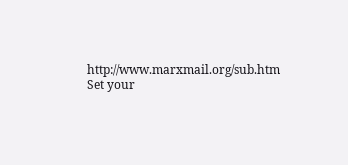http://www.marxmail.org/sub.htm
Set your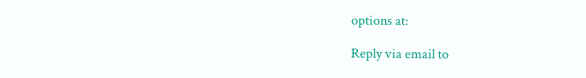options at:

Reply via email to